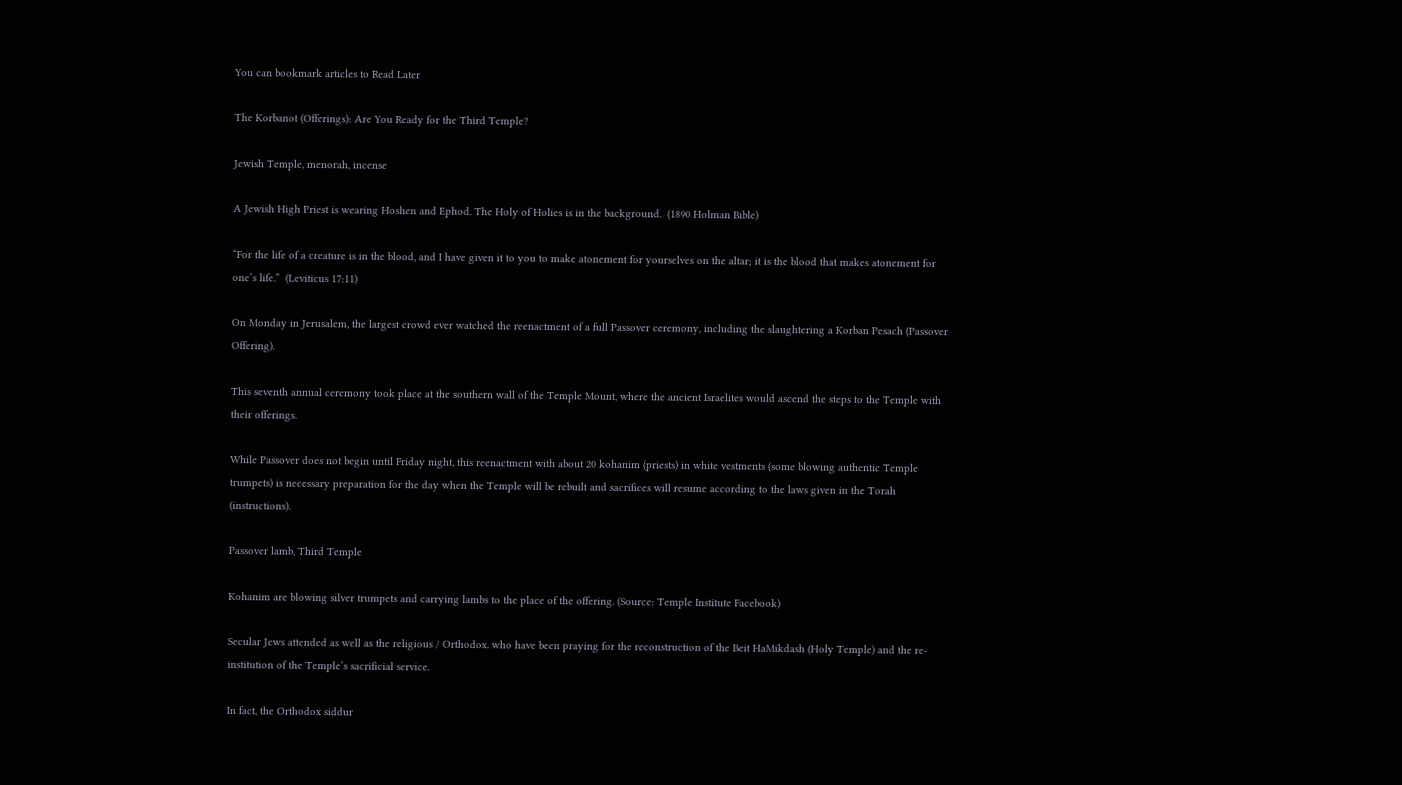You can bookmark articles to Read Later

The Korbanot (Offerings): Are You Ready for the Third Temple?

Jewish Temple, menorah, incense

A Jewish High Priest is wearing Hoshen and Ephod. The Holy of Holies is in the background.  (1890 Holman Bible)

“For the life of a creature is in the blood, and I have given it to you to make atonement for yourselves on the altar; it is the blood that makes atonement for one’s life.”  (Leviticus 17:11)

On Monday in Jerusalem, the largest crowd ever watched the reenactment of a full Passover ceremony, including the slaughtering a Korban Pesach (Passover Offering).

This seventh annual ceremony took place at the southern wall of the Temple Mount, where the ancient Israelites would ascend the steps to the Temple with their offerings.

While Passover does not begin until Friday night, this reenactment with about 20 kohanim (priests) in white vestments (some blowing authentic Temple trumpets) is necessary preparation for the day when the Temple will be rebuilt and sacrifices will resume according to the laws given in the Torah (instructions).

Passover lamb, Third Temple

Kohanim are blowing silver trumpets and carrying lambs to the place of the offering. (Source: Temple Institute Facebook)

Secular Jews attended as well as the religious / Orthodox. who have been praying for the reconstruction of the Beit HaMikdash (Holy Temple) and the re-institution of the Temple’s sacrificial service.

In fact, the Orthodox siddur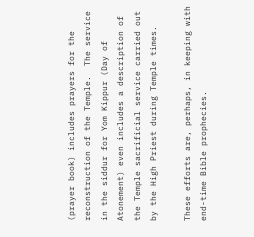(prayer book) includes prayers for the reconstruction of the Temple.  The service in the siddur for Yom Kippur (Day of Atonement) even includes a description of the Temple sacrificial service carried out by the High Priest during Temple times.

These efforts are, perhaps, in keeping with end-time Bible prophecies.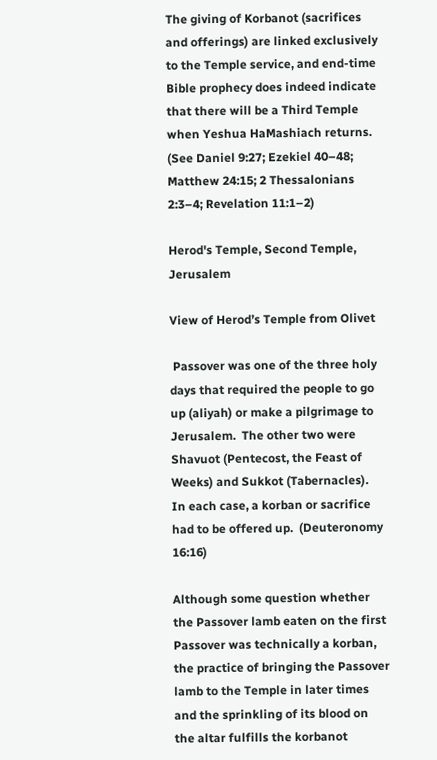The giving of Korbanot (sacrifices and offerings) are linked exclusively to the Temple service, and end-time Bible prophecy does indeed indicate that there will be a Third Temple when Yeshua HaMashiach returns.  (See Daniel 9:27; Ezekiel 40–48; Matthew 24:15; 2 Thessalonians 2:3–4; Revelation 11:1–2)

Herod's Temple, Second Temple, Jerusalem

View of Herod’s Temple from Olivet

 Passover was one of the three holy days that required the people to go up (aliyah) or make a pilgrimage to Jerusalem.  The other two were Shavuot (Pentecost, the Feast of Weeks) and Sukkot (Tabernacles).  In each case, a korban or sacrifice had to be offered up.  (Deuteronomy 16:16)

Although some question whether the Passover lamb eaten on the first Passover was technically a korban, the practice of bringing the Passover lamb to the Temple in later times and the sprinkling of its blood on the altar fulfills the korbanot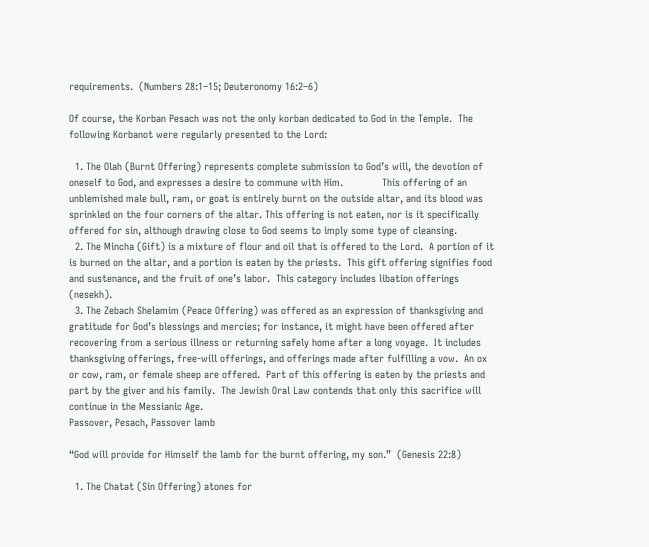requirements.  (Numbers 28:1–15; Deuteronomy 16:2–6)

Of course, the Korban Pesach was not the only korban dedicated to God in the Temple.  The following Korbanot were regularly presented to the Lord:

  1. The Olah (Burnt Offering) represents complete submission to God’s will, the devotion of oneself to God, and expresses a desire to commune with Him.             This offering of an unblemished male bull, ram, or goat is entirely burnt on the outside altar, and its blood was sprinkled on the four corners of the altar. This offering is not eaten, nor is it specifically offered for sin, although drawing close to God seems to imply some type of cleansing.
  2. The Mincha (Gift) is a mixture of flour and oil that is offered to the Lord.  A portion of it is burned on the altar, and a portion is eaten by the priests.  This gift offering signifies food and sustenance, and the fruit of one’s labor.  This category includes libation offerings (nesekh).
  3. The Zebach Shelamim (Peace Offering) was offered as an expression of thanksgiving and gratitude for God’s blessings and mercies; for instance, it might have been offered after recovering from a serious illness or returning safely home after a long voyage.  It includes thanksgiving offerings, free-will offerings, and offerings made after fulfilling a vow.  An ox or cow, ram, or female sheep are offered.  Part of this offering is eaten by the priests and part by the giver and his family.  The Jewish Oral Law contends that only this sacrifice will continue in the Messianic Age.
Passover, Pesach, Passover lamb

“God will provide for Himself the lamb for the burnt offering, my son.”  (Genesis 22:8)

  1. The Chatat (Sin Offering) atones for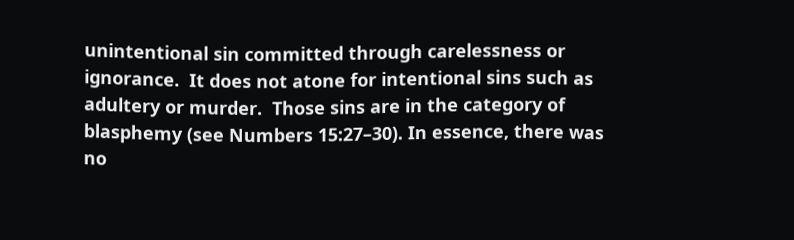unintentional sin committed through carelessness or ignorance.  It does not atone for intentional sins such as adultery or murder.  Those sins are in the category of blasphemy (see Numbers 15:27–30). In essence, there was no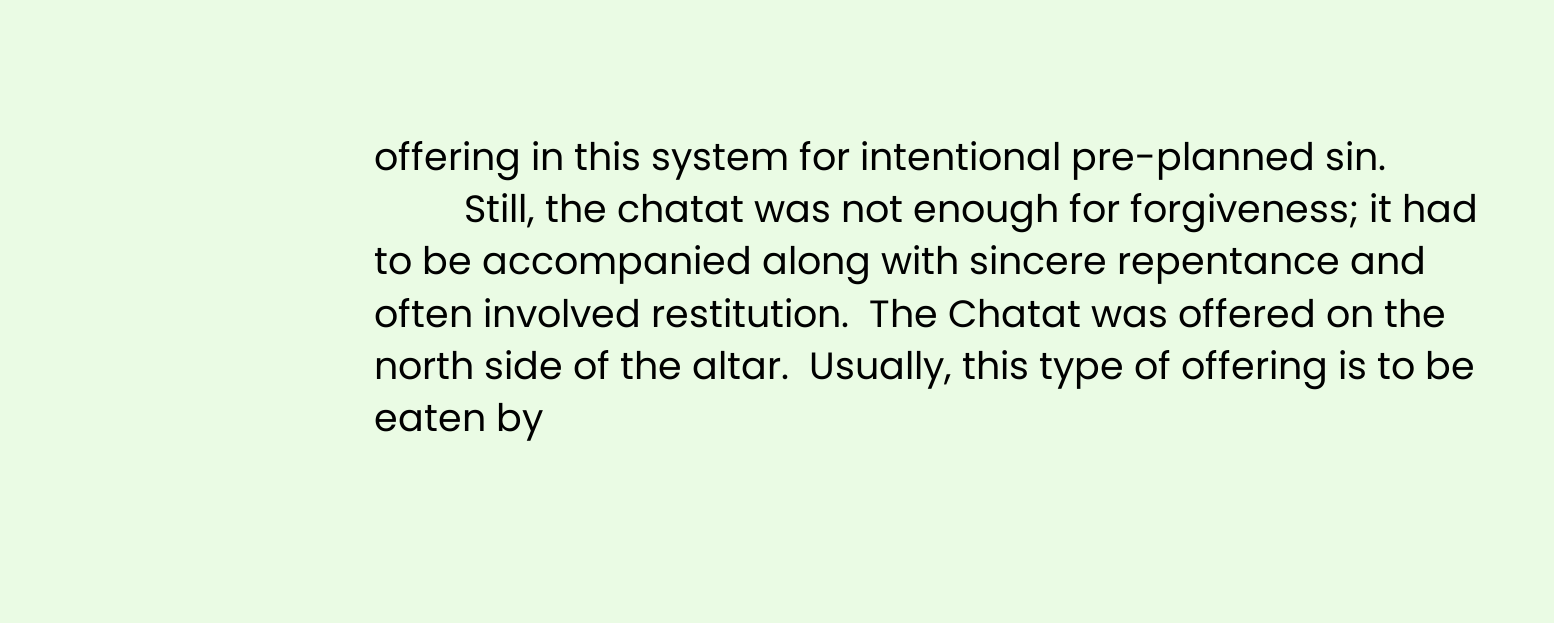offering in this system for intentional pre-planned sin.
         Still, the chatat was not enough for forgiveness; it had to be accompanied along with sincere repentance and often involved restitution.  The Chatat was offered on the north side of the altar.  Usually, this type of offering is to be eaten by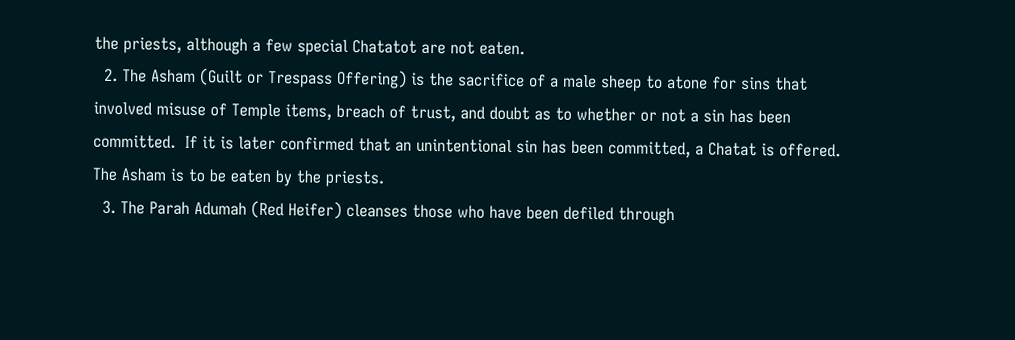the priests, although a few special Chatatot are not eaten.
  2. The Asham (Guilt or Trespass Offering) is the sacrifice of a male sheep to atone for sins that involved misuse of Temple items, breach of trust, and doubt as to whether or not a sin has been committed.  If it is later confirmed that an unintentional sin has been committed, a Chatat is offered.  The Asham is to be eaten by the priests.
  3. The Parah Adumah (Red Heifer) cleanses those who have been defiled through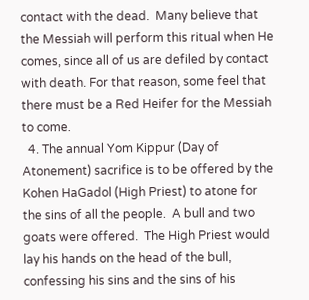contact with the dead.  Many believe that the Messiah will perform this ritual when He comes, since all of us are defiled by contact with death. For that reason, some feel that there must be a Red Heifer for the Messiah to come.
  4. The annual Yom Kippur (Day of Atonement) sacrifice is to be offered by the Kohen HaGadol (High Priest) to atone for the sins of all the people.  A bull and two goats were offered.  The High Priest would lay his hands on the head of the bull, confessing his sins and the sins of his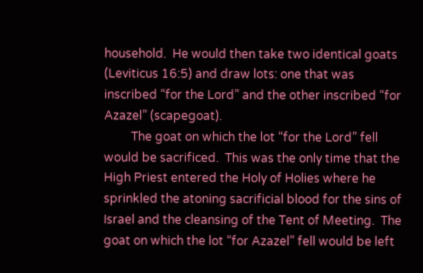household.  He would then take two identical goats (Leviticus 16:5) and draw lots: one that was inscribed “for the Lord” and the other inscribed “for Azazel” (scapegoat).
         The goat on which the lot “for the Lord” fell would be sacrificed.  This was the only time that the High Priest entered the Holy of Holies where he sprinkled the atoning sacrificial blood for the sins of Israel and the cleansing of the Tent of Meeting.  The goat on which the lot “for Azazel” fell would be left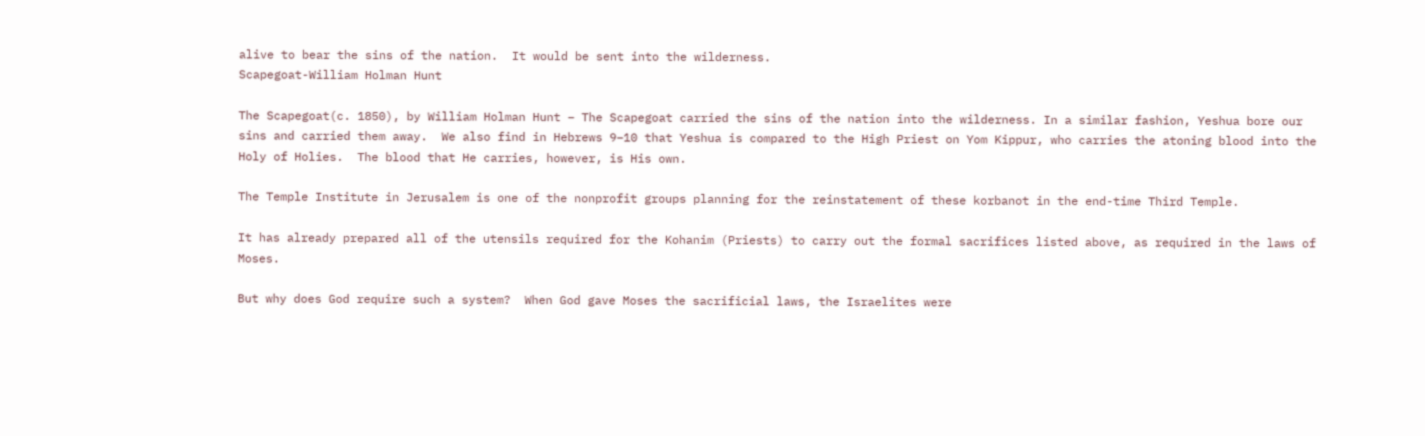alive to bear the sins of the nation.  It would be sent into the wilderness.
Scapegoat-William Holman Hunt

The Scapegoat(c. 1850), by William Holman Hunt – The Scapegoat carried the sins of the nation into the wilderness. In a similar fashion, Yeshua bore our sins and carried them away.  We also find in Hebrews 9–10 that Yeshua is compared to the High Priest on Yom Kippur, who carries the atoning blood into the Holy of Holies.  The blood that He carries, however, is His own.

The Temple Institute in Jerusalem is one of the nonprofit groups planning for the reinstatement of these korbanot in the end-time Third Temple.

It has already prepared all of the utensils required for the Kohanim (Priests) to carry out the formal sacrifices listed above, as required in the laws of Moses.

But why does God require such a system?  When God gave Moses the sacrificial laws, the Israelites were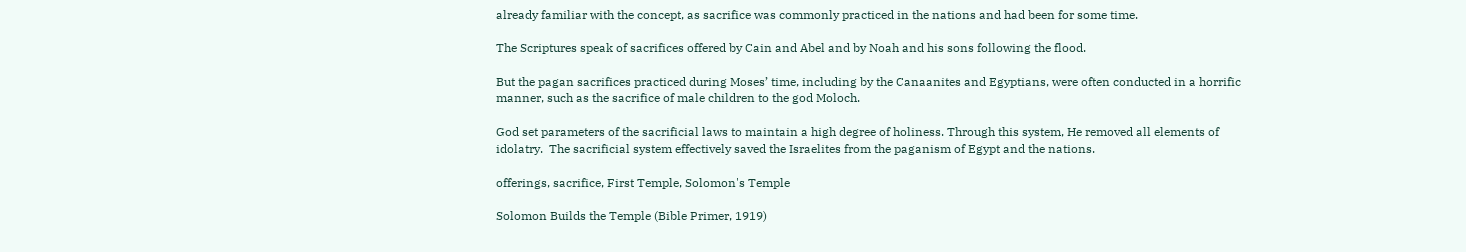already familiar with the concept, as sacrifice was commonly practiced in the nations and had been for some time.

The Scriptures speak of sacrifices offered by Cain and Abel and by Noah and his sons following the flood.

But the pagan sacrifices practiced during Moses’ time, including by the Canaanites and Egyptians, were often conducted in a horrific manner, such as the sacrifice of male children to the god Moloch.

God set parameters of the sacrificial laws to maintain a high degree of holiness. Through this system, He removed all elements of idolatry.  The sacrificial system effectively saved the Israelites from the paganism of Egypt and the nations.

offerings, sacrifice, First Temple, Solomon's Temple

Solomon Builds the Temple (Bible Primer, 1919)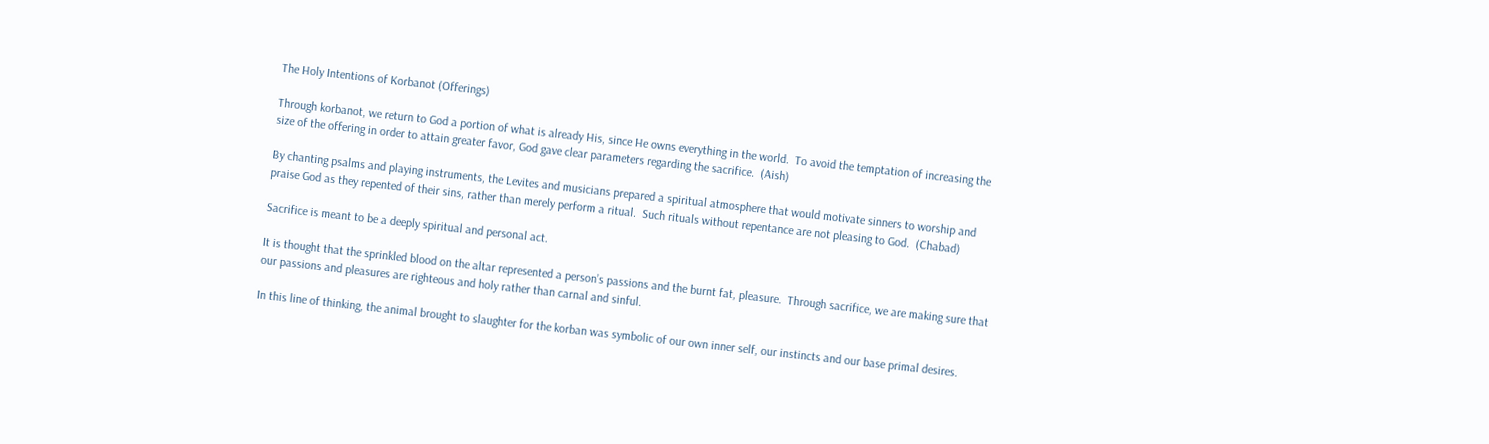The Holy Intentions of Korbanot (Offerings)

Through korbanot, we return to God a portion of what is already His, since He owns everything in the world.  To avoid the temptation of increasing the size of the offering in order to attain greater favor, God gave clear parameters regarding the sacrifice.  (Aish)

By chanting psalms and playing instruments, the Levites and musicians prepared a spiritual atmosphere that would motivate sinners to worship and praise God as they repented of their sins, rather than merely perform a ritual.  Such rituals without repentance are not pleasing to God.  (Chabad)

Sacrifice is meant to be a deeply spiritual and personal act.

It is thought that the sprinkled blood on the altar represented a person’s passions and the burnt fat, pleasure.  Through sacrifice, we are making sure that our passions and pleasures are righteous and holy rather than carnal and sinful.

In this line of thinking, the animal brought to slaughter for the korban was symbolic of our own inner self, our instincts and our base primal desires.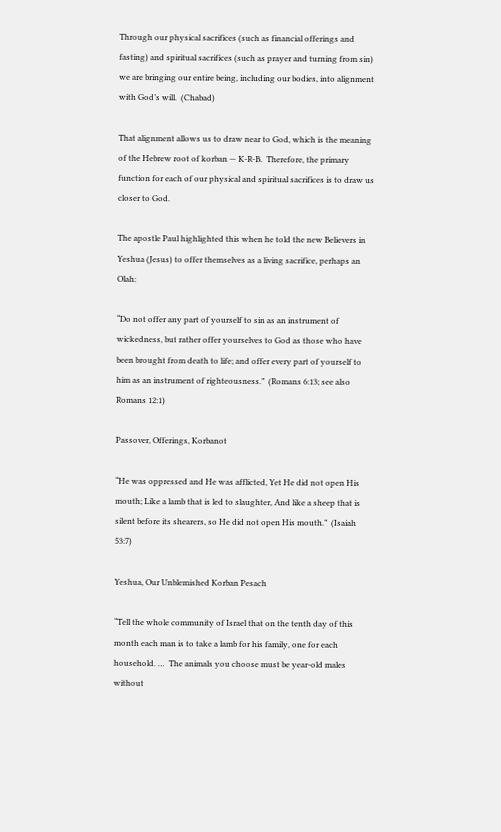Through our physical sacrifices (such as financial offerings and fasting) and spiritual sacrifices (such as prayer and turning from sin) we are bringing our entire being, including our bodies, into alignment with God’s will.  (Chabad)

That alignment allows us to draw near to God, which is the meaning of the Hebrew root of korban — K-R-B.  Therefore, the primary function for each of our physical and spiritual sacrifices is to draw us closer to God.

The apostle Paul highlighted this when he told the new Believers in Yeshua (Jesus) to offer themselves as a living sacrifice, perhaps an Olah:

“Do not offer any part of yourself to sin as an instrument of wickedness, but rather offer yourselves to God as those who have been brought from death to life; and offer every part of yourself to him as an instrument of righteousness.”  (Romans 6:13; see also Romans 12:1)

Passover, Offerings, Korbanot

“He was oppressed and He was afflicted, Yet He did not open His mouth; Like a lamb that is led to slaughter, And like a sheep that is silent before its shearers, so He did not open His mouth.”  (Isaiah 53:7)

Yeshua, Our Unblemished Korban Pesach

“Tell the whole community of Israel that on the tenth day of this month each man is to take a lamb for his family, one for each household. …  The animals you choose must be year-old males without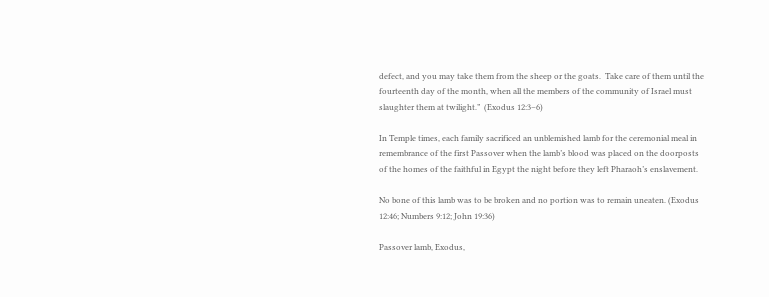defect, and you may take them from the sheep or the goats.  Take care of them until the fourteenth day of the month, when all the members of the community of Israel must slaughter them at twilight.”  (Exodus 12:3–6)

In Temple times, each family sacrificed an unblemished lamb for the ceremonial meal in remembrance of the first Passover when the lamb’s blood was placed on the doorposts of the homes of the faithful in Egypt the night before they left Pharaoh’s enslavement.

No bone of this lamb was to be broken and no portion was to remain uneaten. (Exodus 12:46; Numbers 9:12; John 19:36)

Passover lamb, Exodus,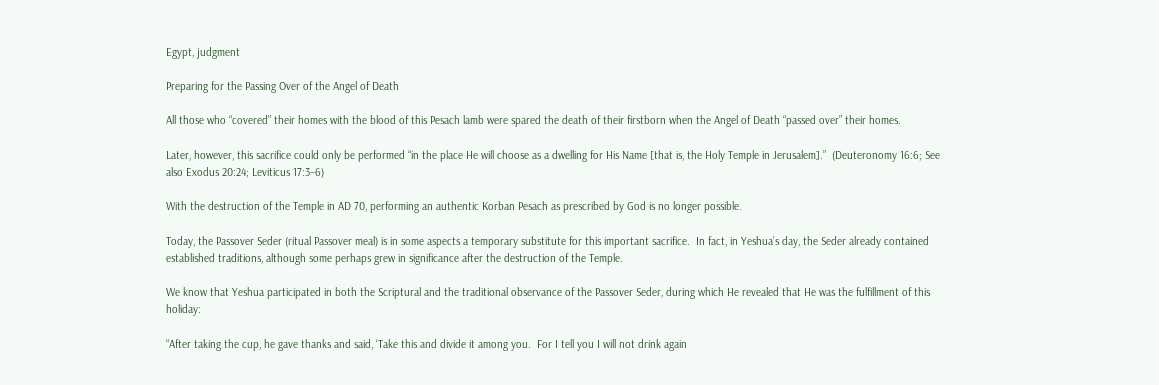Egypt, judgment

Preparing for the Passing Over of the Angel of Death

All those who “covered” their homes with the blood of this Pesach lamb were spared the death of their firstborn when the Angel of Death “passed over” their homes.

Later, however, this sacrifice could only be performed “in the place He will choose as a dwelling for His Name [that is, the Holy Temple in Jerusalem].”  (Deuteronomy 16:6; See also Exodus 20:24; Leviticus 17:3–6)

With the destruction of the Temple in AD 70, performing an authentic Korban Pesach as prescribed by God is no longer possible.

Today, the Passover Seder (ritual Passover meal) is in some aspects a temporary substitute for this important sacrifice.  In fact, in Yeshua’s day, the Seder already contained established traditions, although some perhaps grew in significance after the destruction of the Temple.

We know that Yeshua participated in both the Scriptural and the traditional observance of the Passover Seder, during which He revealed that He was the fulfillment of this holiday:

“After taking the cup, he gave thanks and said, ‘Take this and divide it among you.  For I tell you I will not drink again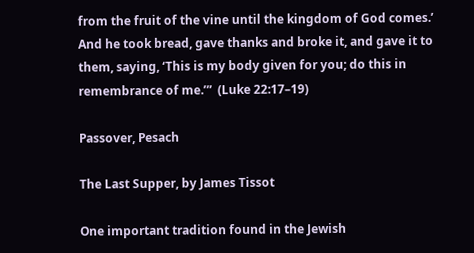from the fruit of the vine until the kingdom of God comes.’ And he took bread, gave thanks and broke it, and gave it to them, saying, ‘This is my body given for you; do this in remembrance of me.’”  (Luke 22:17–19)

Passover, Pesach

The Last Supper, by James Tissot

One important tradition found in the Jewish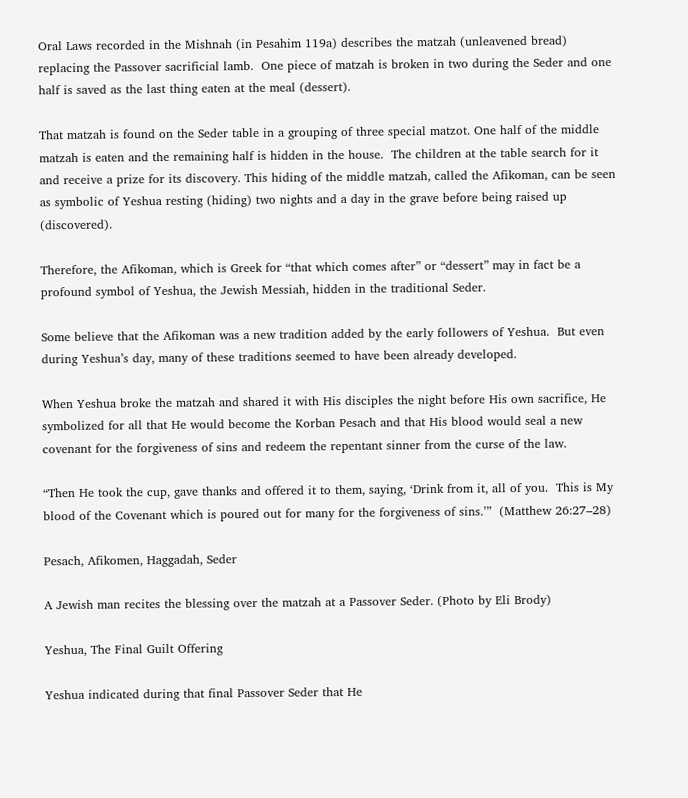Oral Laws recorded in the Mishnah (in Pesahim 119a) describes the matzah (unleavened bread) replacing the Passover sacrificial lamb.  One piece of matzah is broken in two during the Seder and one half is saved as the last thing eaten at the meal (dessert).

That matzah is found on the Seder table in a grouping of three special matzot. One half of the middle matzah is eaten and the remaining half is hidden in the house.  The children at the table search for it and receive a prize for its discovery. This hiding of the middle matzah, called the Afikoman, can be seen as symbolic of Yeshua resting (hiding) two nights and a day in the grave before being raised up (discovered).

Therefore, the Afikoman, which is Greek for “that which comes after” or “dessert” may in fact be a profound symbol of Yeshua, the Jewish Messiah, hidden in the traditional Seder.

Some believe that the Afikoman was a new tradition added by the early followers of Yeshua.  But even during Yeshua’s day, many of these traditions seemed to have been already developed.

When Yeshua broke the matzah and shared it with His disciples the night before His own sacrifice, He symbolized for all that He would become the Korban Pesach and that His blood would seal a new covenant for the forgiveness of sins and redeem the repentant sinner from the curse of the law.

“Then He took the cup, gave thanks and offered it to them, saying, ‘Drink from it, all of you.  This is My blood of the Covenant which is poured out for many for the forgiveness of sins.’”  (Matthew 26:27–28)

Pesach, Afikomen, Haggadah, Seder

A Jewish man recites the blessing over the matzah at a Passover Seder. (Photo by Eli Brody)

Yeshua, The Final Guilt Offering

Yeshua indicated during that final Passover Seder that He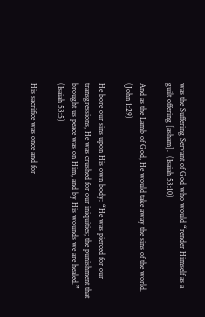was the Suffering Servant of God who would “render Himself as a guilt offering [asham].  (Isaiah 53:10)

And as the Lamb of God, He would take away the sins of the world.  (John 1:29)

He bore our sins upon His own body: “He was pierced for our transgressions, He was crushed for our iniquities; the punishment that brought us peace was on Him, and by His wounds we are healed.”  (Isaiah 53:5)

His sacrifice was once and for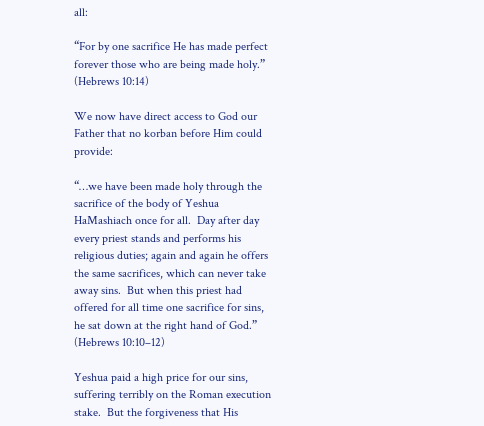all:

“For by one sacrifice He has made perfect forever those who are being made holy.”  (Hebrews 10:14)

We now have direct access to God our Father that no korban before Him could provide:

“…we have been made holy through the sacrifice of the body of Yeshua HaMashiach once for all.  Day after day every priest stands and performs his religious duties; again and again he offers the same sacrifices, which can never take away sins.  But when this priest had offered for all time one sacrifice for sins, he sat down at the right hand of God.”  (Hebrews 10:10–12)

Yeshua paid a high price for our sins, suffering terribly on the Roman execution stake.  But the forgiveness that His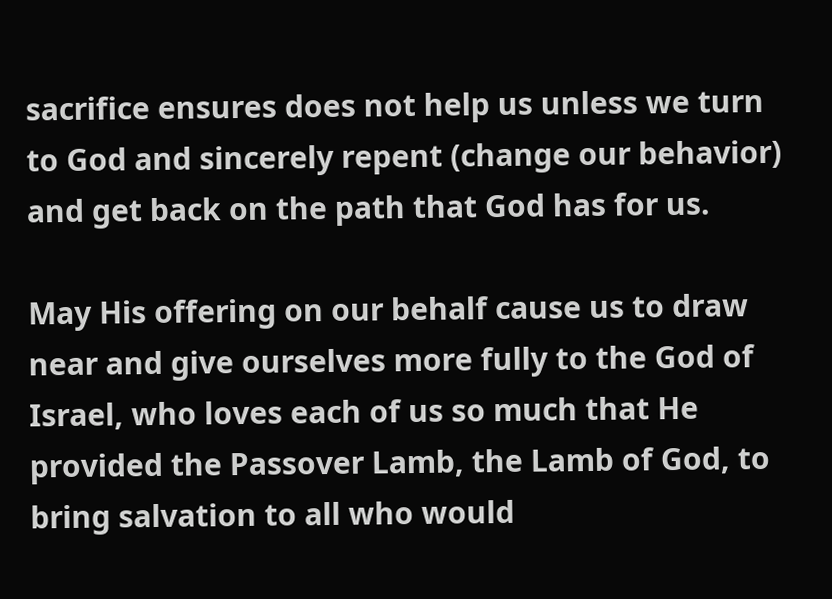sacrifice ensures does not help us unless we turn to God and sincerely repent (change our behavior) and get back on the path that God has for us.

May His offering on our behalf cause us to draw near and give ourselves more fully to the God of Israel, who loves each of us so much that He provided the Passover Lamb, the Lamb of God, to bring salvation to all who would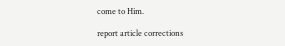come to Him.

report article corrections